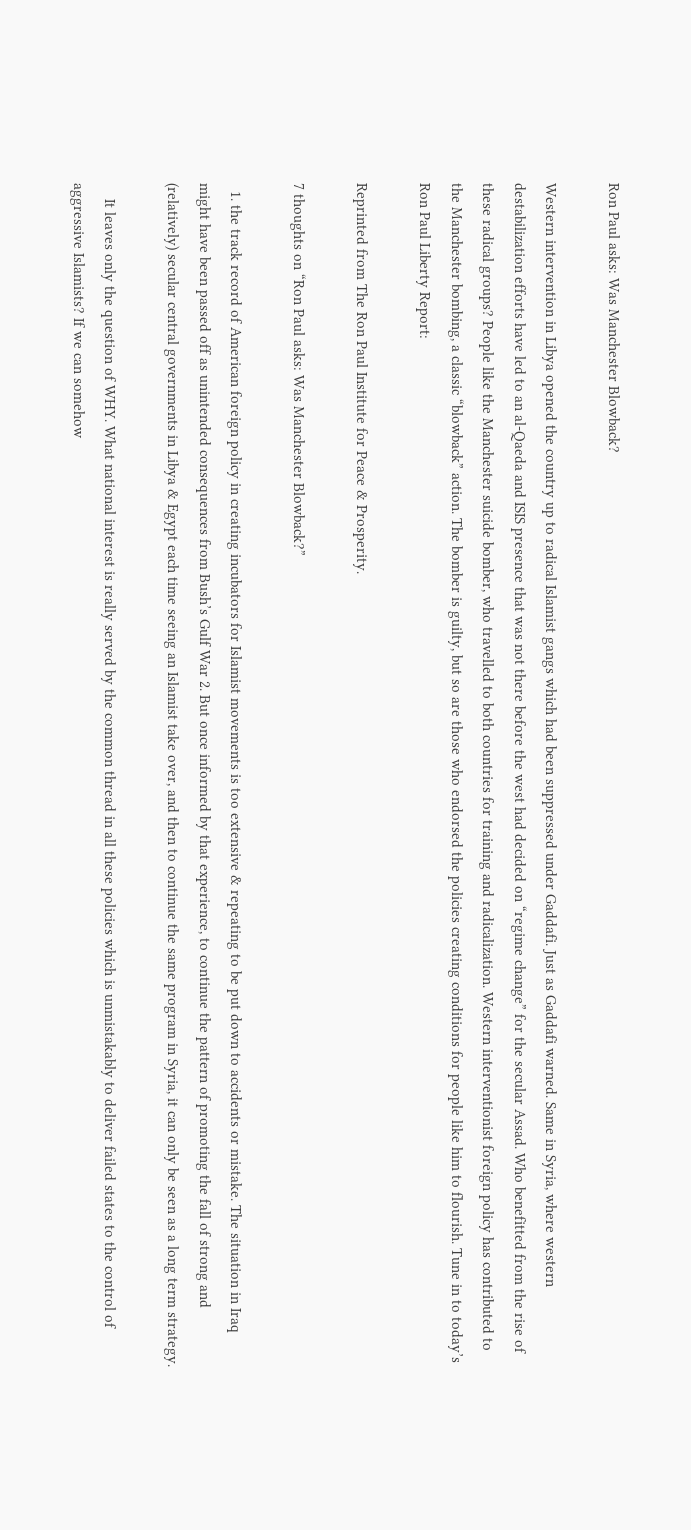Ron Paul asks: Was Manchester Blowback?

Western intervention in Libya opened the country up to radical Islamist gangs which had been suppressed under Gaddafi. Just as Gaddafi warned. Same in Syria, where western destabilization efforts have led to an al-Qaeda and ISIS presence that was not there before the west had decided on “regime change” for the secular Assad. Who benefitted from the rise of these radical groups? People like the Manchester suicide bomber, who travelled to both countries for training and radicalization. Western interventionist foreign policy has contributed to the Manchester bombing, a classic “blowback” action. The bomber is guilty, but so are those who endorsed the policies creating conditions for people like him to flourish. Tune in to today’s Ron Paul Liberty Report:

Reprinted from The Ron Paul Institute for Peace & Prosperity.

7 thoughts on “Ron Paul asks: Was Manchester Blowback?”

  1. the track record of American foreign policy in creating incubators for Islamist movements is too extensive & repeating to be put down to accidents or mistake. The situation in Iraq might have been passed off as unintended consequences from Bush’s Gulf War 2. But once informed by that experience, to continue the pattern of promoting the fall of strong and (relatively) secular central governments in Libya & Egypt each time seeing an Islamist take over, and then to continue the same program in Syria, it can only be seen as a long term strategy.

    It leaves only the question of WHY. What national interest is really served by the common thread in all these policies which is unmistakably to deliver failed states to the control of aggressive Islamists? If we can somehow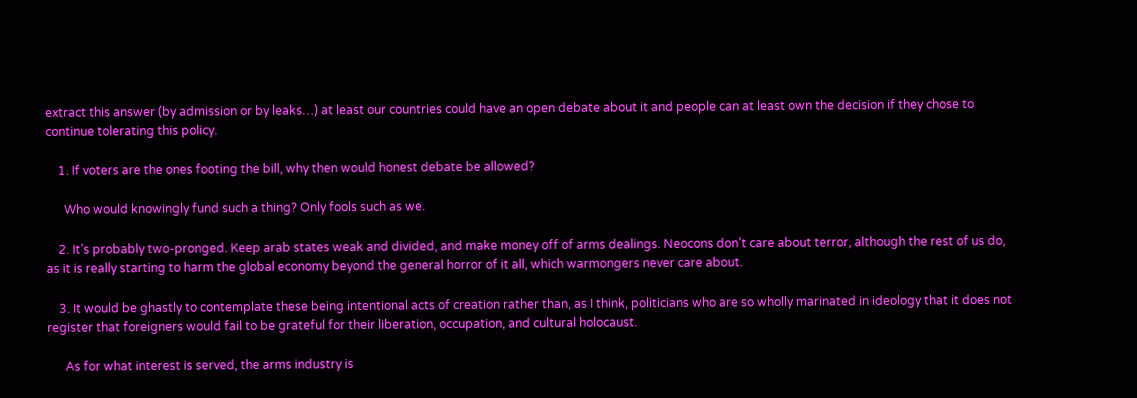extract this answer (by admission or by leaks…) at least our countries could have an open debate about it and people can at least own the decision if they chose to continue tolerating this policy.

    1. If voters are the ones footing the bill, why then would honest debate be allowed?

      Who would knowingly fund such a thing? Only fools such as we.

    2. It’s probably two-pronged. Keep arab states weak and divided, and make money off of arms dealings. Neocons don’t care about terror, although the rest of us do, as it is really starting to harm the global economy beyond the general horror of it all, which warmongers never care about.

    3. It would be ghastly to contemplate these being intentional acts of creation rather than, as I think, politicians who are so wholly marinated in ideology that it does not register that foreigners would fail to be grateful for their liberation, occupation, and cultural holocaust.

      As for what interest is served, the arms industry is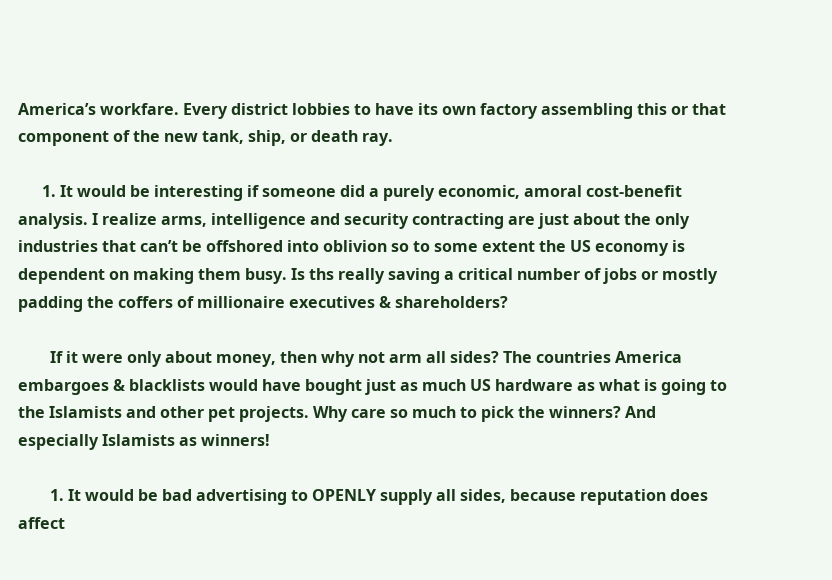America’s workfare. Every district lobbies to have its own factory assembling this or that component of the new tank, ship, or death ray.

      1. It would be interesting if someone did a purely economic, amoral cost-benefit analysis. I realize arms, intelligence and security contracting are just about the only industries that can’t be offshored into oblivion so to some extent the US economy is dependent on making them busy. Is ths really saving a critical number of jobs or mostly padding the coffers of millionaire executives & shareholders?

        If it were only about money, then why not arm all sides? The countries America embargoes & blacklists would have bought just as much US hardware as what is going to the Islamists and other pet projects. Why care so much to pick the winners? And especially Islamists as winners!

        1. It would be bad advertising to OPENLY supply all sides, because reputation does affect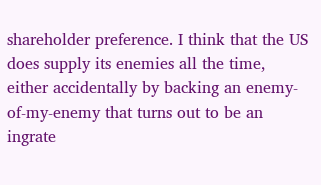shareholder preference. I think that the US does supply its enemies all the time, either accidentally by backing an enemy-of-my-enemy that turns out to be an ingrate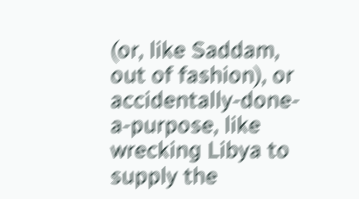(or, like Saddam, out of fashion), or accidentally-done-a-purpose, like wrecking Libya to supply the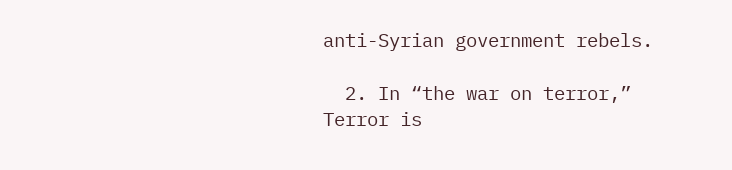anti-Syrian government rebels.

  2. In “the war on terror,” Terror is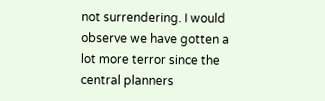not surrendering. I would observe we have gotten a lot more terror since the central planners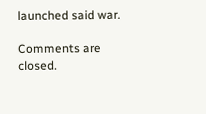launched said war.

Comments are closed.